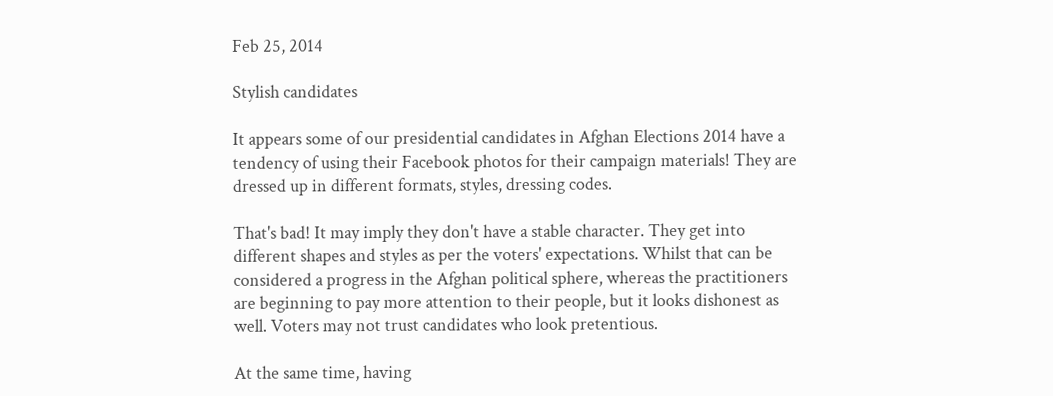Feb 25, 2014

Stylish candidates

It appears some of our presidential candidates in Afghan Elections 2014 have a tendency of using their Facebook photos for their campaign materials! They are dressed up in different formats, styles, dressing codes.

That's bad! It may imply they don't have a stable character. They get into different shapes and styles as per the voters' expectations. Whilst that can be considered a progress in the Afghan political sphere, whereas the practitioners are beginning to pay more attention to their people, but it looks dishonest as well. Voters may not trust candidates who look pretentious.

At the same time, having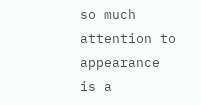so much attention to appearance is a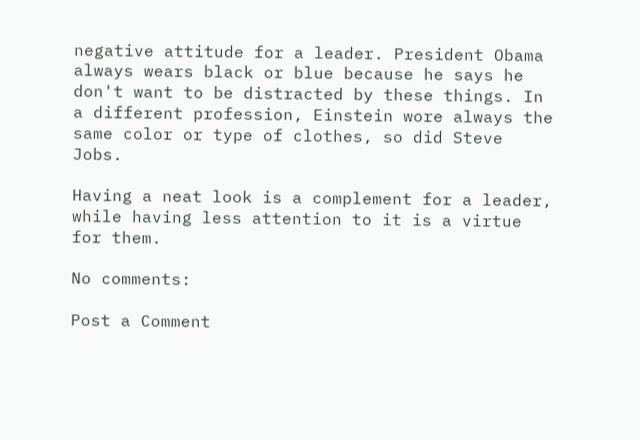negative attitude for a leader. President Obama always wears black or blue because he says he don't want to be distracted by these things. In a different profession, Einstein wore always the same color or type of clothes, so did Steve Jobs.

Having a neat look is a complement for a leader, while having less attention to it is a virtue for them.

No comments:

Post a Comment